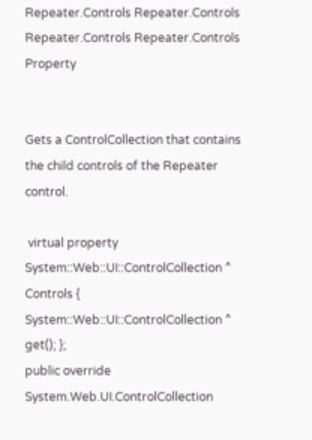Repeater.Controls Repeater.Controls Repeater.Controls Repeater.Controls Property


Gets a ControlCollection that contains the child controls of the Repeater control.

 virtual property System::Web::UI::ControlCollection ^ Controls { System::Web::UI::ControlCollection ^ get(); };
public override System.Web.UI.ControlCollection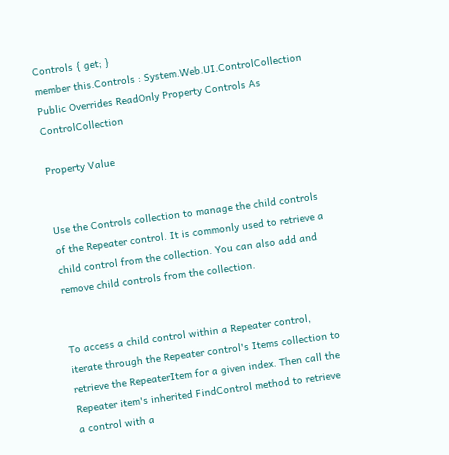Controls { get; }
member this.Controls : System.Web.UI.ControlCollection
Public Overrides ReadOnly Property Controls As ControlCollection

Property Value


Use the Controls collection to manage the child controls of the Repeater control. It is commonly used to retrieve a child control from the collection. You can also add and remove child controls from the collection.


To access a child control within a Repeater control, iterate through the Repeater control's Items collection to retrieve the RepeaterItem for a given index. Then call the Repeater item's inherited FindControl method to retrieve a control with a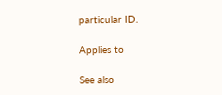particular ID.

Applies to

See also